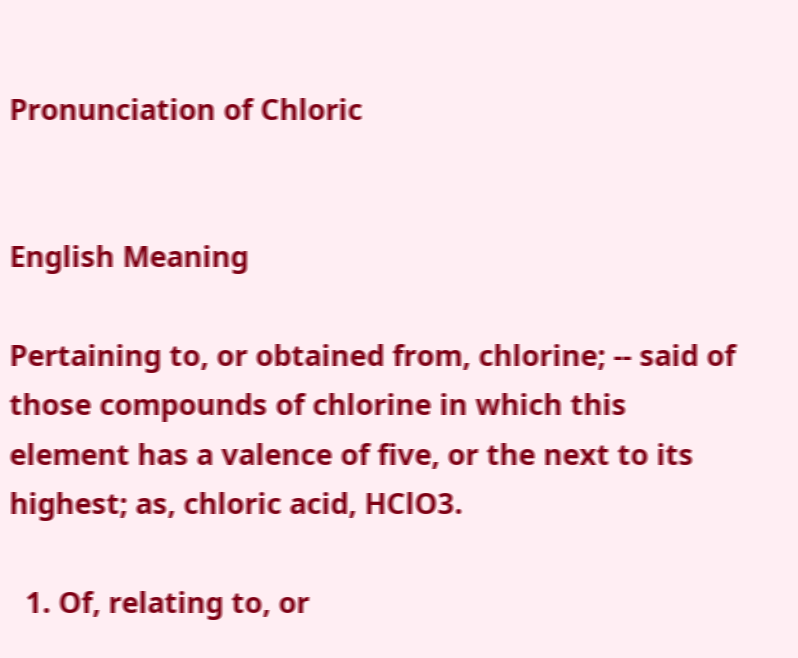Pronunciation of Chloric


English Meaning

Pertaining to, or obtained from, chlorine; -- said of those compounds of chlorine in which this element has a valence of five, or the next to its highest; as, chloric acid, HClO3.

  1. Of, relating to, or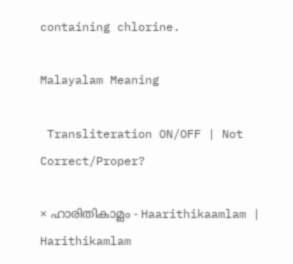containing chlorine.

Malayalam Meaning

 Transliteration ON/OFF | Not Correct/Proper?

× ഹാരിതികാമ്ലം - Haarithikaamlam | Harithikamlam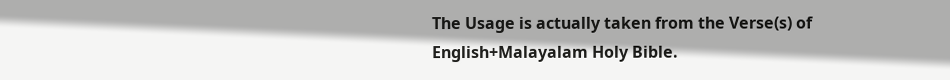The Usage is actually taken from the Verse(s) of English+Malayalam Holy Bible.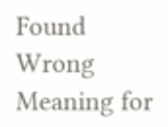Found Wrong Meaning for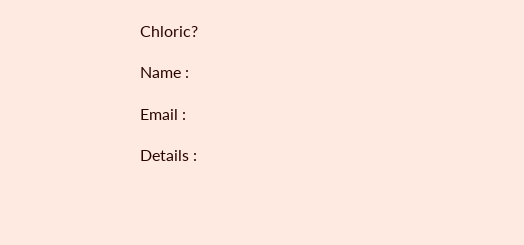Chloric?

Name :

Email :

Details :